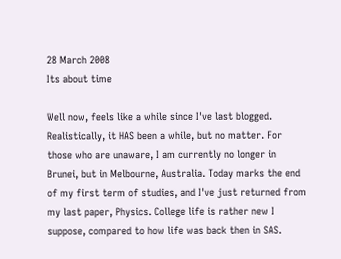28 March 2008
Its about time

Well now, feels like a while since I've last blogged. Realistically, it HAS been a while, but no matter. For those who are unaware, I am currently no longer in Brunei, but in Melbourne, Australia. Today marks the end of my first term of studies, and I've just returned from my last paper, Physics. College life is rather new I suppose, compared to how life was back then in SAS.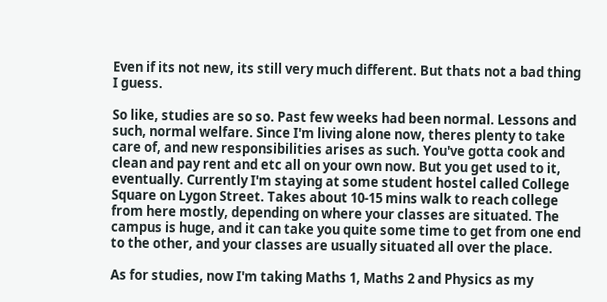Even if its not new, its still very much different. But thats not a bad thing I guess.

So like, studies are so so. Past few weeks had been normal. Lessons and such, normal welfare. Since I'm living alone now, theres plenty to take care of, and new responsibilities arises as such. You've gotta cook and clean and pay rent and etc all on your own now. But you get used to it, eventually. Currently I'm staying at some student hostel called College Square on Lygon Street. Takes about 10-15 mins walk to reach college from here mostly, depending on where your classes are situated. The campus is huge, and it can take you quite some time to get from one end to the other, and your classes are usually situated all over the place.

As for studies, now I'm taking Maths 1, Maths 2 and Physics as my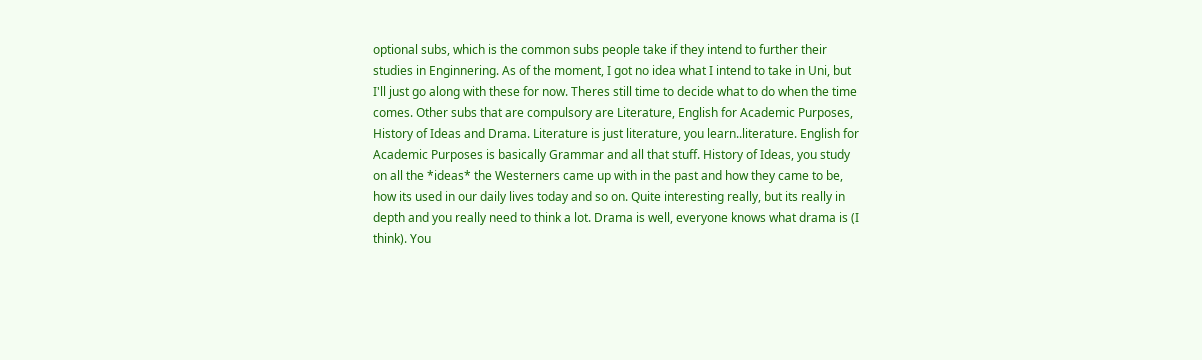optional subs, which is the common subs people take if they intend to further their studies in Enginnering. As of the moment, I got no idea what I intend to take in Uni, but I'll just go along with these for now. Theres still time to decide what to do when the time comes. Other subs that are compulsory are Literature, English for Academic Purposes, History of Ideas and Drama. Literature is just literature, you learn..literature. English for Academic Purposes is basically Grammar and all that stuff. History of Ideas, you study on all the *ideas* the Westerners came up with in the past and how they came to be, how its used in our daily lives today and so on. Quite interesting really, but its really in depth and you really need to think a lot. Drama is well, everyone knows what drama is (I think). You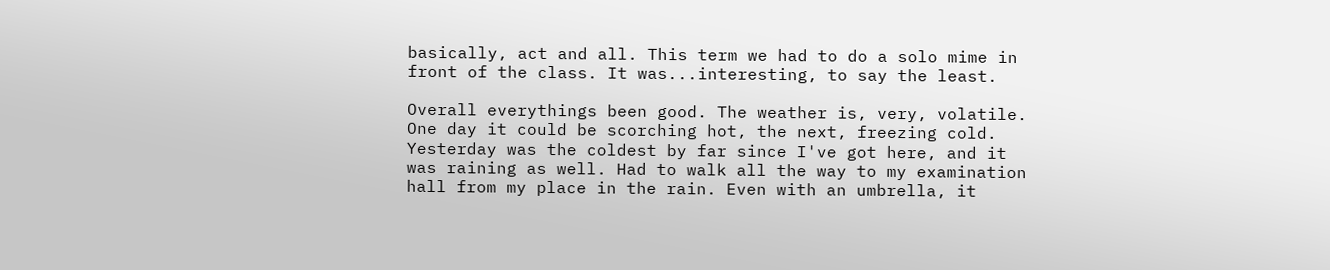basically, act and all. This term we had to do a solo mime in front of the class. It was...interesting, to say the least.

Overall everythings been good. The weather is, very, volatile. One day it could be scorching hot, the next, freezing cold. Yesterday was the coldest by far since I've got here, and it was raining as well. Had to walk all the way to my examination hall from my place in the rain. Even with an umbrella, it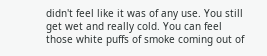didn't feel like it was of any use. You still get wet and really cold. You can feel those white puffs of smoke coming out of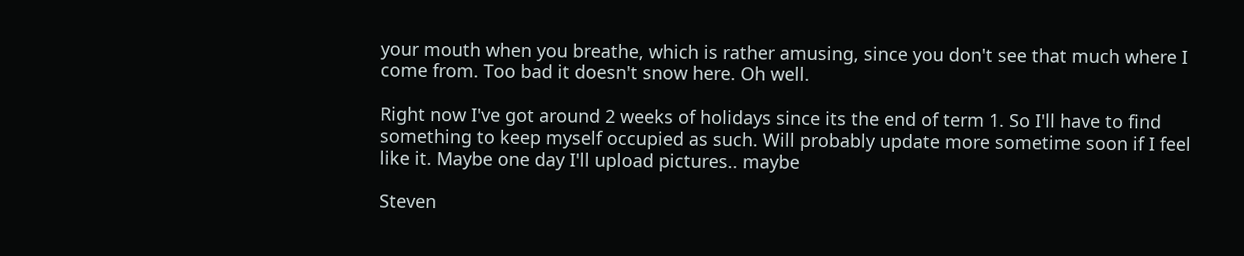your mouth when you breathe, which is rather amusing, since you don't see that much where I come from. Too bad it doesn't snow here. Oh well.

Right now I've got around 2 weeks of holidays since its the end of term 1. So I'll have to find something to keep myself occupied as such. Will probably update more sometime soon if I feel like it. Maybe one day I'll upload pictures.. maybe

Steven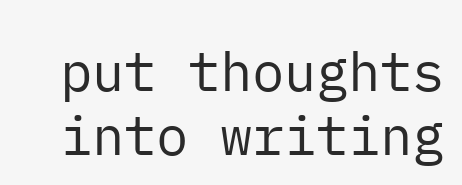put thoughts into writing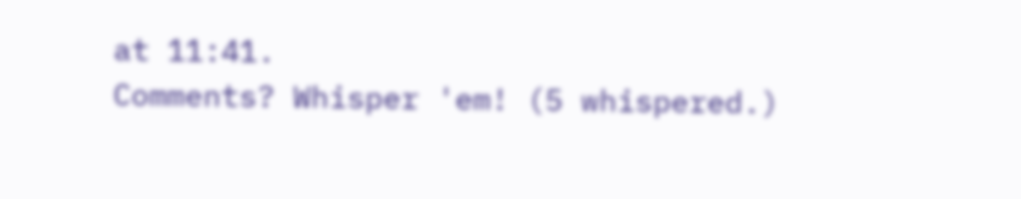at 11:41.
Comments? Whisper 'em! (5 whispered.)